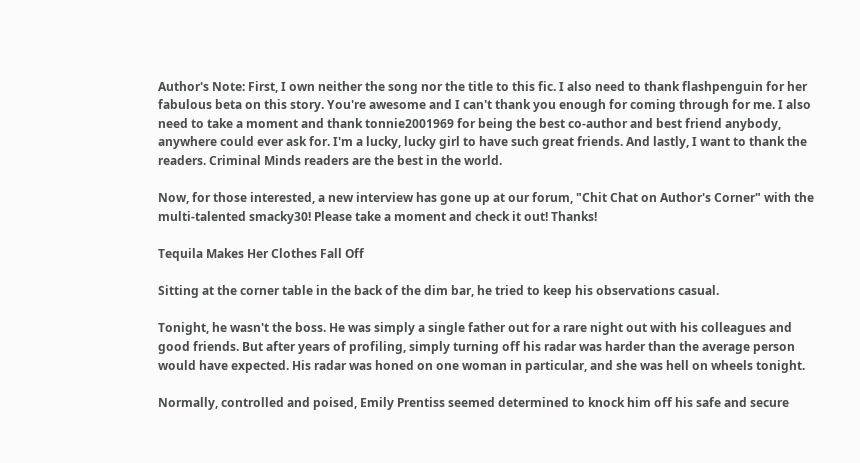Author's Note: First, I own neither the song nor the title to this fic. I also need to thank flashpenguin for her fabulous beta on this story. You're awesome and I can't thank you enough for coming through for me. I also need to take a moment and thank tonnie2001969 for being the best co-author and best friend anybody, anywhere could ever ask for. I'm a lucky, lucky girl to have such great friends. And lastly, I want to thank the readers. Criminal Minds readers are the best in the world.

Now, for those interested, a new interview has gone up at our forum, "Chit Chat on Author's Corner" with the multi-talented smacky30! Please take a moment and check it out! Thanks!

Tequila Makes Her Clothes Fall Off

Sitting at the corner table in the back of the dim bar, he tried to keep his observations casual.

Tonight, he wasn't the boss. He was simply a single father out for a rare night out with his colleagues and good friends. But after years of profiling, simply turning off his radar was harder than the average person would have expected. His radar was honed on one woman in particular, and she was hell on wheels tonight.

Normally, controlled and poised, Emily Prentiss seemed determined to knock him off his safe and secure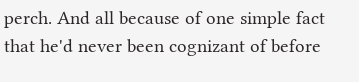perch. And all because of one simple fact that he'd never been cognizant of before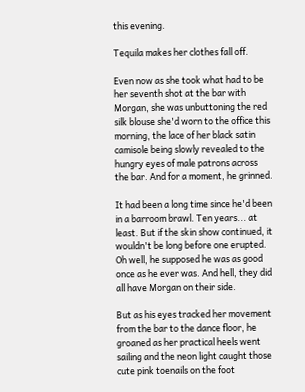this evening.

Tequila makes her clothes fall off.

Even now as she took what had to be her seventh shot at the bar with Morgan, she was unbuttoning the red silk blouse she'd worn to the office this morning, the lace of her black satin camisole being slowly revealed to the hungry eyes of male patrons across the bar. And for a moment, he grinned.

It had been a long time since he'd been in a barroom brawl. Ten years... at least. But if the skin show continued, it wouldn't be long before one erupted. Oh well, he supposed he was as good once as he ever was. And hell, they did all have Morgan on their side.

But as his eyes tracked her movement from the bar to the dance floor, he groaned as her practical heels went sailing and the neon light caught those cute pink toenails on the foot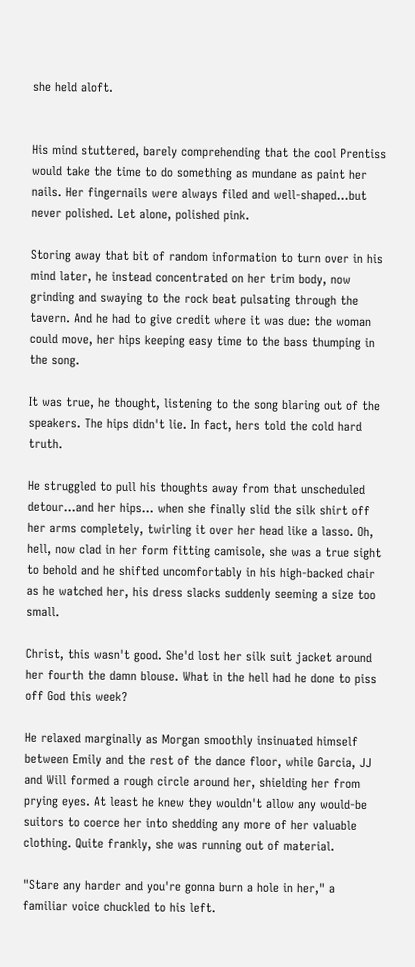she held aloft.


His mind stuttered, barely comprehending that the cool Prentiss would take the time to do something as mundane as paint her nails. Her fingernails were always filed and well-shaped...but never polished. Let alone, polished pink.

Storing away that bit of random information to turn over in his mind later, he instead concentrated on her trim body, now grinding and swaying to the rock beat pulsating through the tavern. And he had to give credit where it was due: the woman could move, her hips keeping easy time to the bass thumping in the song.

It was true, he thought, listening to the song blaring out of the speakers. The hips didn't lie. In fact, hers told the cold hard truth.

He struggled to pull his thoughts away from that unscheduled detour...and her hips... when she finally slid the silk shirt off her arms completely, twirling it over her head like a lasso. Oh, hell, now clad in her form fitting camisole, she was a true sight to behold and he shifted uncomfortably in his high-backed chair as he watched her, his dress slacks suddenly seeming a size too small.

Christ, this wasn't good. She'd lost her silk suit jacket around her fourth the damn blouse. What in the hell had he done to piss off God this week?

He relaxed marginally as Morgan smoothly insinuated himself between Emily and the rest of the dance floor, while Garcia, JJ and Will formed a rough circle around her, shielding her from prying eyes. At least he knew they wouldn't allow any would-be suitors to coerce her into shedding any more of her valuable clothing. Quite frankly, she was running out of material.

"Stare any harder and you're gonna burn a hole in her," a familiar voice chuckled to his left.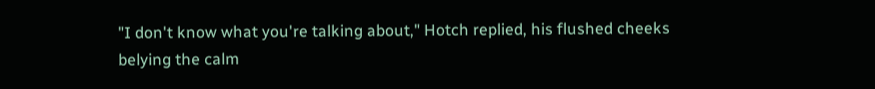"I don't know what you're talking about," Hotch replied, his flushed cheeks belying the calm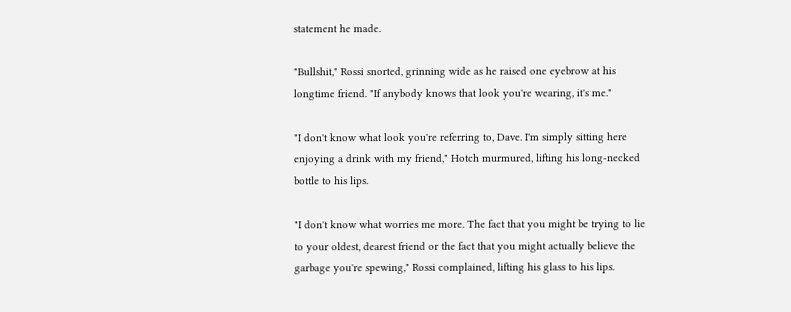statement he made.

"Bullshit," Rossi snorted, grinning wide as he raised one eyebrow at his longtime friend. "If anybody knows that look you're wearing, it's me."

"I don't know what look you're referring to, Dave. I'm simply sitting here enjoying a drink with my friend," Hotch murmured, lifting his long-necked bottle to his lips.

"I don't know what worries me more. The fact that you might be trying to lie to your oldest, dearest friend or the fact that you might actually believe the garbage you're spewing," Rossi complained, lifting his glass to his lips.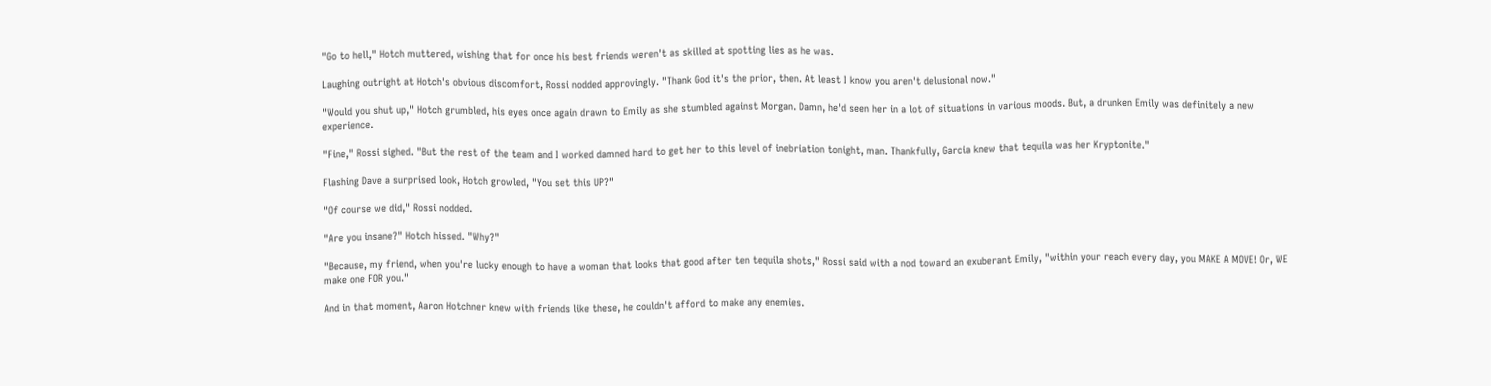"Go to hell," Hotch muttered, wishing that for once his best friends weren't as skilled at spotting lies as he was.

Laughing outright at Hotch's obvious discomfort, Rossi nodded approvingly. "Thank God it's the prior, then. At least I know you aren't delusional now."

"Would you shut up," Hotch grumbled, his eyes once again drawn to Emily as she stumbled against Morgan. Damn, he'd seen her in a lot of situations in various moods. But, a drunken Emily was definitely a new experience.

"Fine," Rossi sighed. "But the rest of the team and I worked damned hard to get her to this level of inebriation tonight, man. Thankfully, Garcia knew that tequila was her Kryptonite."

Flashing Dave a surprised look, Hotch growled, "You set this UP?"

"Of course we did," Rossi nodded.

"Are you insane?" Hotch hissed. "Why?"

"Because, my friend, when you're lucky enough to have a woman that looks that good after ten tequila shots," Rossi said with a nod toward an exuberant Emily, "within your reach every day, you MAKE A MOVE! Or, WE make one FOR you."

And in that moment, Aaron Hotchner knew with friends like these, he couldn't afford to make any enemies.